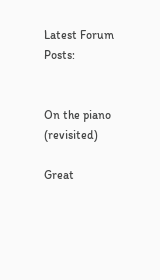Latest Forum Posts:


On the piano (revisited)

Great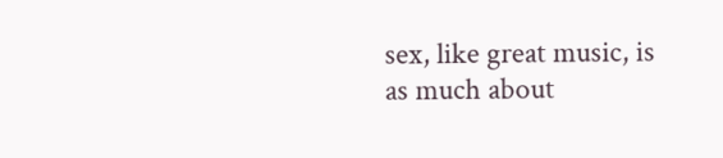sex, like great music, is as much about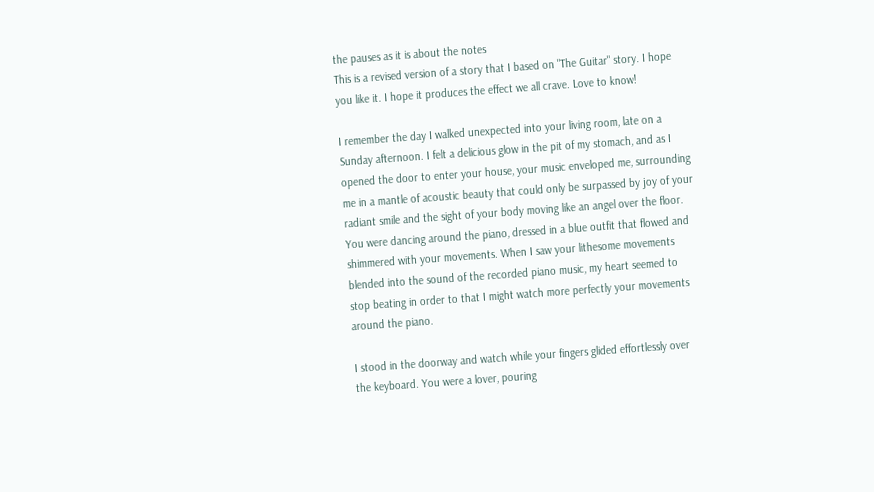the pauses as it is about the notes
This is a revised version of a story that I based on "The Guitar" story. I hope you like it. I hope it produces the effect we all crave. Love to know!

I remember the day I walked unexpected into your living room, late on a Sunday afternoon. I felt a delicious glow in the pit of my stomach, and as I opened the door to enter your house, your music enveloped me, surrounding me in a mantle of acoustic beauty that could only be surpassed by joy of your radiant smile and the sight of your body moving like an angel over the floor. You were dancing around the piano, dressed in a blue outfit that flowed and shimmered with your movements. When I saw your lithesome movements blended into the sound of the recorded piano music, my heart seemed to stop beating in order to that I might watch more perfectly your movements around the piano.

I stood in the doorway and watch while your fingers glided effortlessly over the keyboard. You were a lover, pouring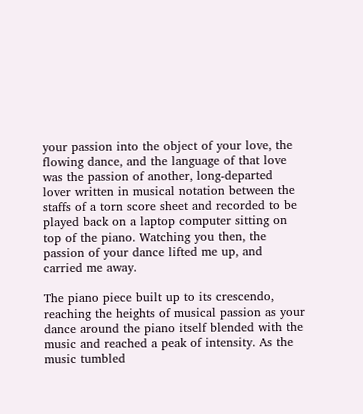your passion into the object of your love, the flowing dance, and the language of that love was the passion of another, long-departed lover written in musical notation between the staffs of a torn score sheet and recorded to be played back on a laptop computer sitting on top of the piano. Watching you then, the passion of your dance lifted me up, and carried me away.

The piano piece built up to its crescendo, reaching the heights of musical passion as your dance around the piano itself blended with the music and reached a peak of intensity. As the music tumbled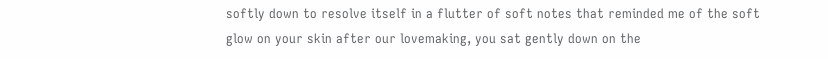softly down to resolve itself in a flutter of soft notes that reminded me of the soft glow on your skin after our lovemaking, you sat gently down on the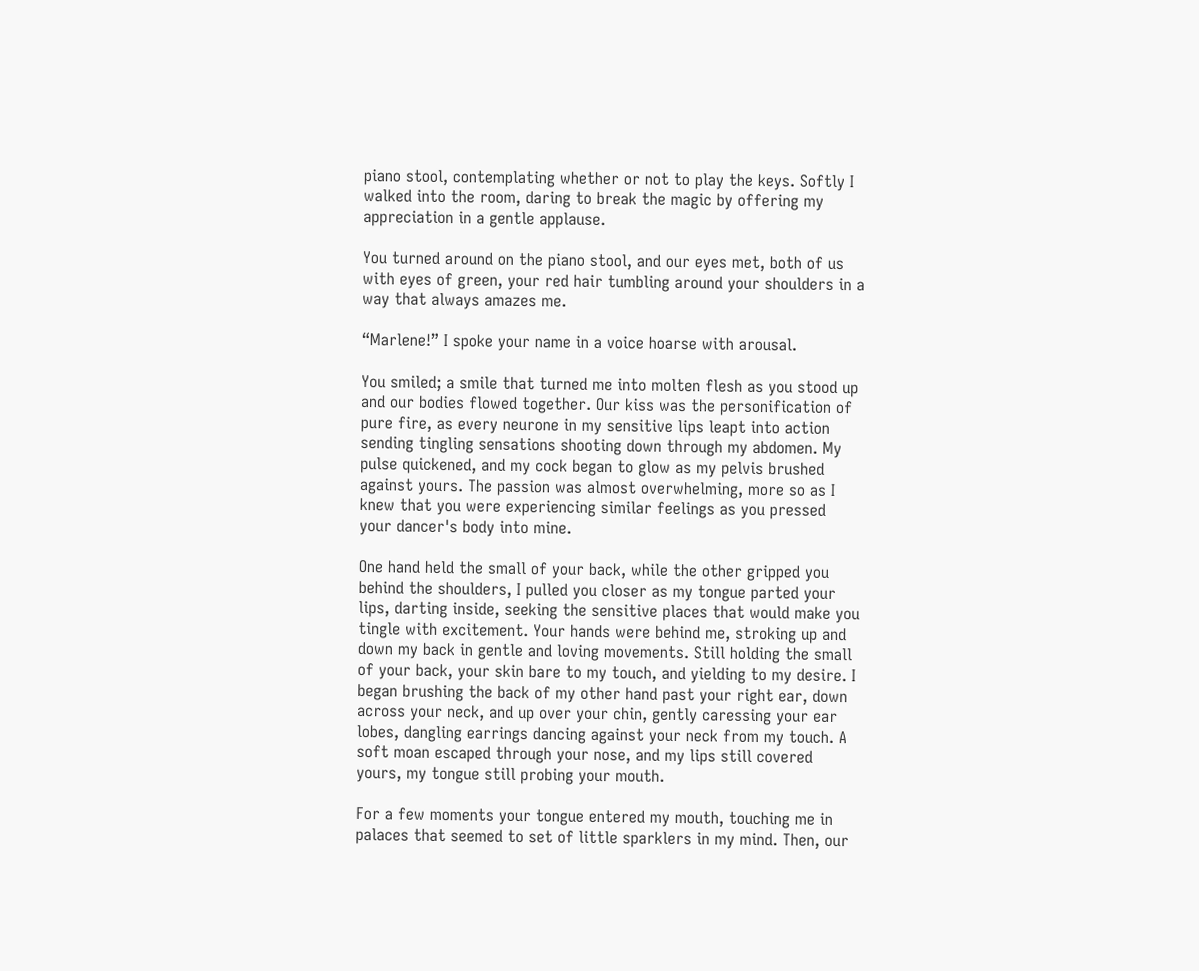piano stool, contemplating whether or not to play the keys. Softly I walked into the room, daring to break the magic by offering my appreciation in a gentle applause.

You turned around on the piano stool, and our eyes met, both of us with eyes of green, your red hair tumbling around your shoulders in a way that always amazes me.

“Marlene!” I spoke your name in a voice hoarse with arousal.

You smiled; a smile that turned me into molten flesh as you stood up and our bodies flowed together. Our kiss was the personification of pure fire, as every neurone in my sensitive lips leapt into action sending tingling sensations shooting down through my abdomen. My pulse quickened, and my cock began to glow as my pelvis brushed against yours. The passion was almost overwhelming, more so as I knew that you were experiencing similar feelings as you pressed your dancer's body into mine.

One hand held the small of your back, while the other gripped you behind the shoulders, I pulled you closer as my tongue parted your lips, darting inside, seeking the sensitive places that would make you tingle with excitement. Your hands were behind me, stroking up and down my back in gentle and loving movements. Still holding the small of your back, your skin bare to my touch, and yielding to my desire. I began brushing the back of my other hand past your right ear, down across your neck, and up over your chin, gently caressing your ear lobes, dangling earrings dancing against your neck from my touch. A soft moan escaped through your nose, and my lips still covered yours, my tongue still probing your mouth.

For a few moments your tongue entered my mouth, touching me in palaces that seemed to set of little sparklers in my mind. Then, our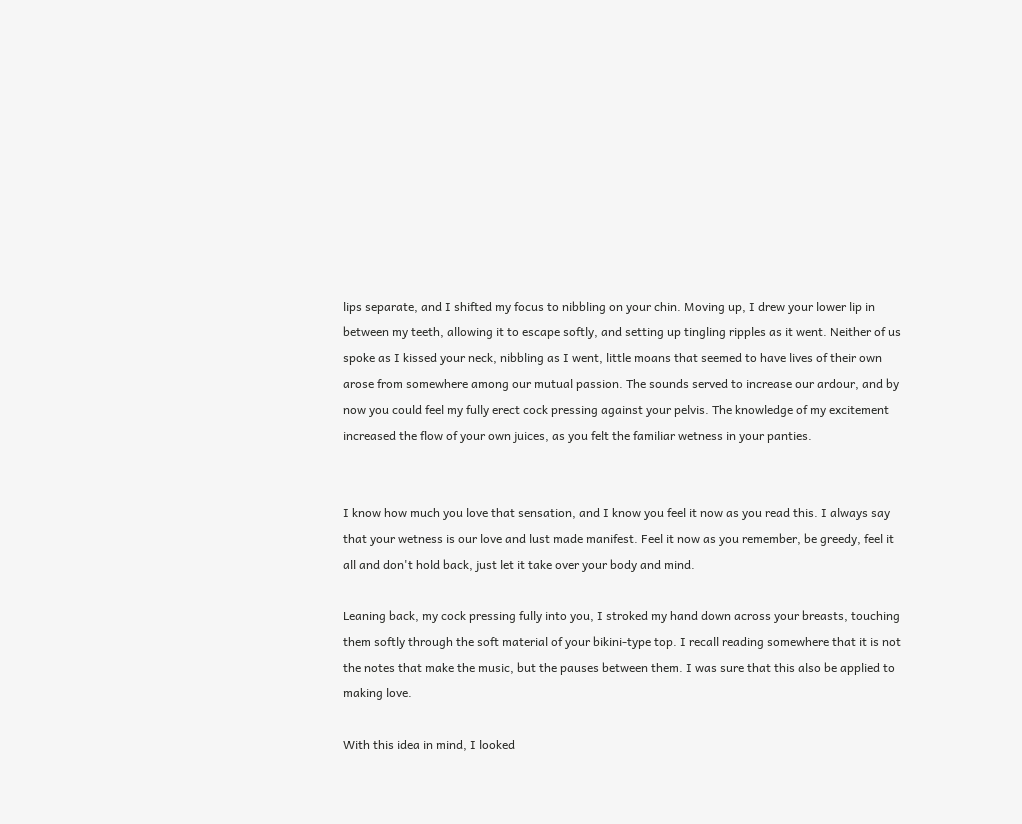lips separate, and I shifted my focus to nibbling on your chin. Moving up, I drew your lower lip in between my teeth, allowing it to escape softly, and setting up tingling ripples as it went. Neither of us spoke as I kissed your neck, nibbling as I went, little moans that seemed to have lives of their own arose from somewhere among our mutual passion. The sounds served to increase our ardour, and by now you could feel my fully erect cock pressing against your pelvis. The knowledge of my excitement increased the flow of your own juices, as you felt the familiar wetness in your panties.


I know how much you love that sensation, and I know you feel it now as you read this. I always say that your wetness is our love and lust made manifest. Feel it now as you remember, be greedy, feel it all and don't hold back, just let it take over your body and mind.

Leaning back, my cock pressing fully into you, I stroked my hand down across your breasts, touching them softly through the soft material of your bikini-type top. I recall reading somewhere that it is not the notes that make the music, but the pauses between them. I was sure that this also be applied to making love.

With this idea in mind, I looked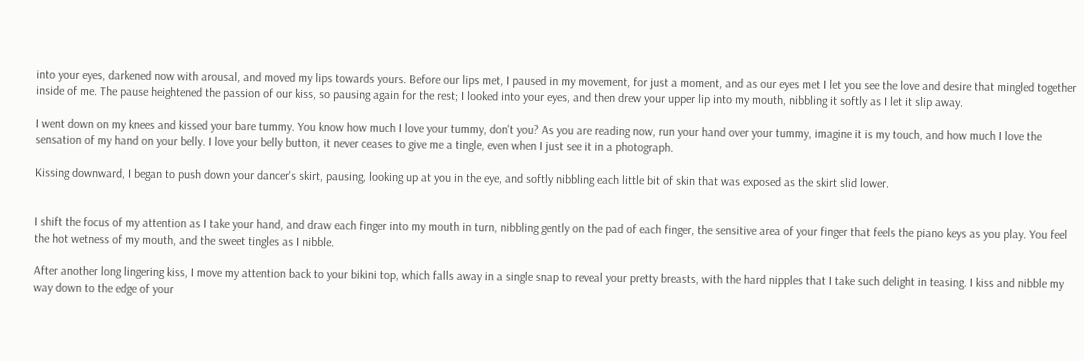into your eyes, darkened now with arousal, and moved my lips towards yours. Before our lips met, I paused in my movement, for just a moment, and as our eyes met I let you see the love and desire that mingled together inside of me. The pause heightened the passion of our kiss, so pausing again for the rest; I looked into your eyes, and then drew your upper lip into my mouth, nibbling it softly as I let it slip away.

I went down on my knees and kissed your bare tummy. You know how much I love your tummy, don't you? As you are reading now, run your hand over your tummy, imagine it is my touch, and how much I love the sensation of my hand on your belly. I love your belly button, it never ceases to give me a tingle, even when I just see it in a photograph.

Kissing downward, I began to push down your dancer's skirt, pausing, looking up at you in the eye, and softly nibbling each little bit of skin that was exposed as the skirt slid lower.


I shift the focus of my attention as I take your hand, and draw each finger into my mouth in turn, nibbling gently on the pad of each finger, the sensitive area of your finger that feels the piano keys as you play. You feel the hot wetness of my mouth, and the sweet tingles as I nibble.

After another long lingering kiss, I move my attention back to your bikini top, which falls away in a single snap to reveal your pretty breasts, with the hard nipples that I take such delight in teasing. I kiss and nibble my way down to the edge of your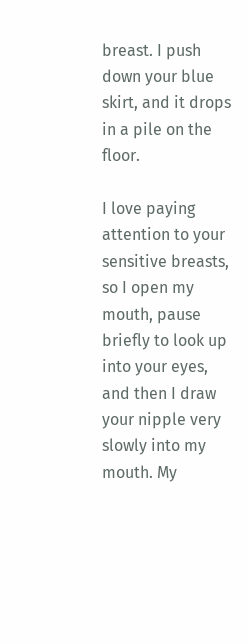breast. I push down your blue skirt, and it drops in a pile on the floor.

I love paying attention to your sensitive breasts, so I open my mouth, pause briefly to look up into your eyes, and then I draw your nipple very slowly into my mouth. My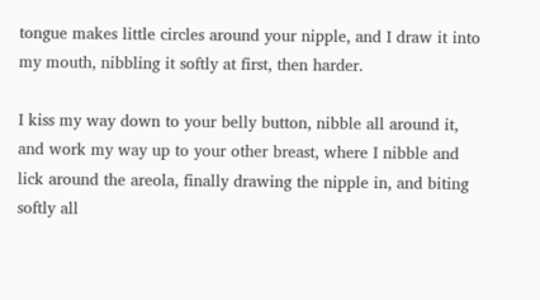tongue makes little circles around your nipple, and I draw it into my mouth, nibbling it softly at first, then harder.

I kiss my way down to your belly button, nibble all around it, and work my way up to your other breast, where I nibble and lick around the areola, finally drawing the nipple in, and biting softly all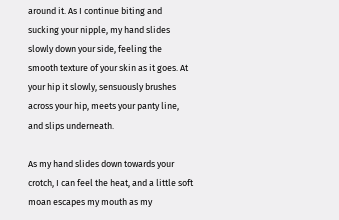around it. As I continue biting and sucking your nipple, my hand slides slowly down your side, feeling the smooth texture of your skin as it goes. At your hip it slowly, sensuously brushes across your hip, meets your panty line, and slips underneath.

As my hand slides down towards your crotch, I can feel the heat, and a little soft moan escapes my mouth as my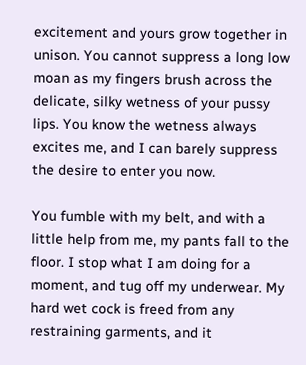excitement and yours grow together in unison. You cannot suppress a long low moan as my fingers brush across the delicate, silky wetness of your pussy lips. You know the wetness always excites me, and I can barely suppress the desire to enter you now.

You fumble with my belt, and with a little help from me, my pants fall to the floor. I stop what I am doing for a moment, and tug off my underwear. My hard wet cock is freed from any restraining garments, and it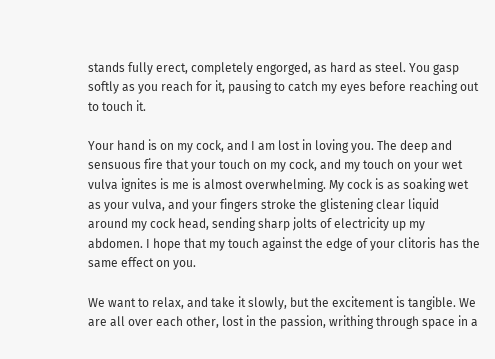stands fully erect, completely engorged, as hard as steel. You gasp softly as you reach for it, pausing to catch my eyes before reaching out to touch it.

Your hand is on my cock, and I am lost in loving you. The deep and sensuous fire that your touch on my cock, and my touch on your wet vulva ignites is me is almost overwhelming. My cock is as soaking wet as your vulva, and your fingers stroke the glistening clear liquid around my cock head, sending sharp jolts of electricity up my abdomen. I hope that my touch against the edge of your clitoris has the same effect on you.

We want to relax, and take it slowly, but the excitement is tangible. We are all over each other, lost in the passion, writhing through space in a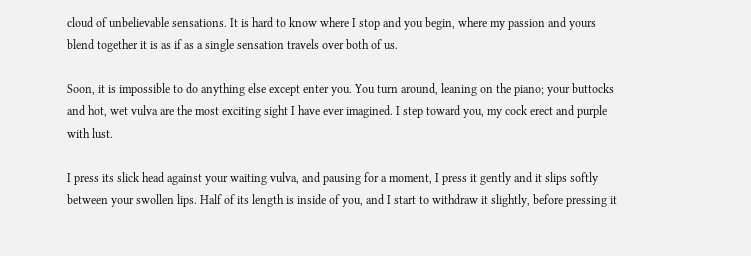cloud of unbelievable sensations. It is hard to know where I stop and you begin, where my passion and yours blend together it is as if as a single sensation travels over both of us.

Soon, it is impossible to do anything else except enter you. You turn around, leaning on the piano; your buttocks and hot, wet vulva are the most exciting sight I have ever imagined. I step toward you, my cock erect and purple with lust.

I press its slick head against your waiting vulva, and pausing for a moment, I press it gently and it slips softly between your swollen lips. Half of its length is inside of you, and I start to withdraw it slightly, before pressing it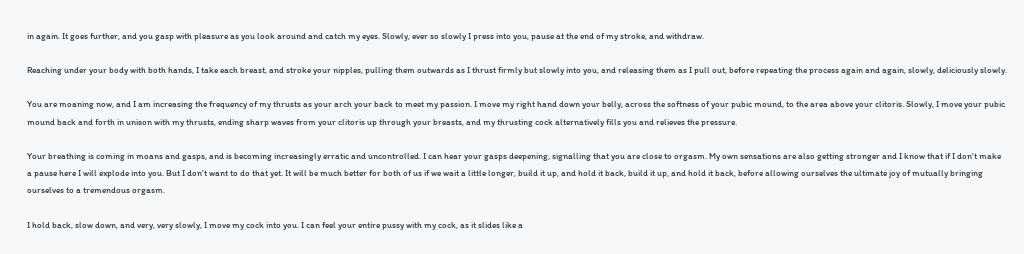in again. It goes further, and you gasp with pleasure as you look around and catch my eyes. Slowly, ever so slowly I press into you, pause at the end of my stroke, and withdraw.

Reaching under your body with both hands, I take each breast, and stroke your nipples, pulling them outwards as I thrust firmly but slowly into you, and releasing them as I pull out, before repeating the process again and again, slowly, deliciously slowly.

You are moaning now, and I am increasing the frequency of my thrusts as your arch your back to meet my passion. I move my right hand down your belly, across the softness of your pubic mound, to the area above your clitoris. Slowly, I move your pubic mound back and forth in unison with my thrusts, ending sharp waves from your clitoris up through your breasts, and my thrusting cock alternatively fills you and relieves the pressure.

Your breathing is coming in moans and gasps, and is becoming increasingly erratic and uncontrolled. I can hear your gasps deepening, signalling that you are close to orgasm. My own sensations are also getting stronger and I know that if I don't make a pause here I will explode into you. But I don't want to do that yet. It will be much better for both of us if we wait a little longer, build it up, and hold it back, build it up, and hold it back, before allowing ourselves the ultimate joy of mutually bringing ourselves to a tremendous orgasm.

I hold back, slow down, and very, very slowly, I move my cock into you. I can feel your entire pussy with my cock, as it slides like a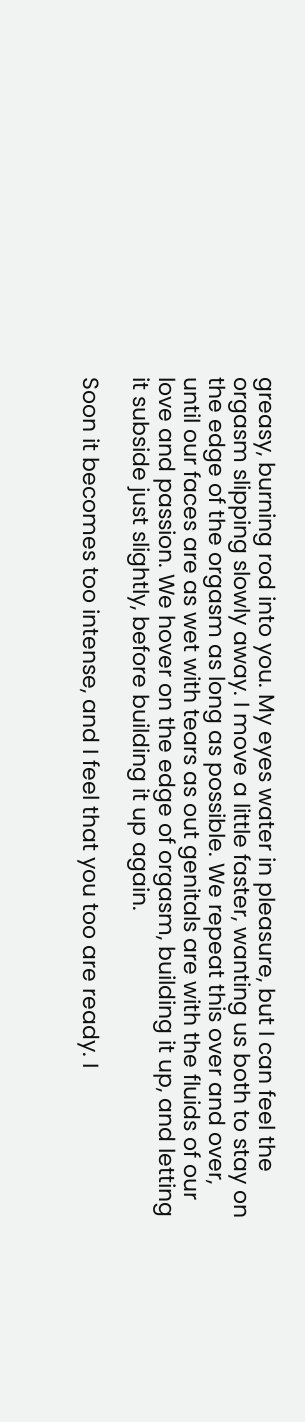greasy, burning rod into you. My eyes water in pleasure, but I can feel the orgasm slipping slowly away. I move a little faster, wanting us both to stay on the edge of the orgasm as long as possible. We repeat this over and over, until our faces are as wet with tears as out genitals are with the fluids of our love and passion. We hover on the edge of orgasm, building it up, and letting it subside just slightly, before building it up again.

Soon it becomes too intense, and I feel that you too are ready. I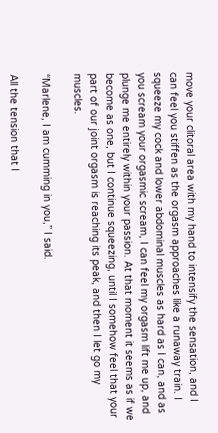move your clitoral area with my hand to intensify the sensation, and I can feel you stiffen as the orgasm approaches like a runaway train. I squeeze my cock and lower abdominal muscles as hard as I can, and as you scream your orgasmic scream, I can feel my orgasm lift me up, and plunge me entirely within your passion. At that moment it seems as if we become as one, but I continue squeezing, until I somehow feel that your part of our joint orgasm is reaching its peak, and then I let go my muscles.

“Marlene, I am cumming in you,” I said.

All the tension that I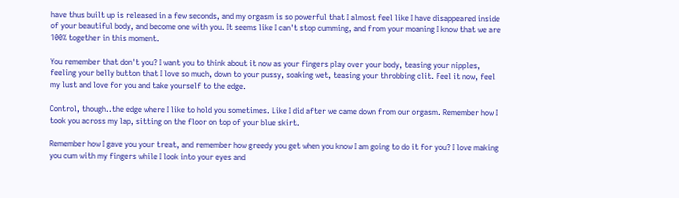have thus built up is released in a few seconds, and my orgasm is so powerful that I almost feel like I have disappeared inside of your beautiful body, and become one with you. It seems like I can't stop cumming, and from your moaning I know that we are 100% together in this moment.

You remember that don't you? I want you to think about it now as your fingers play over your body, teasing your nipples, feeling your belly button that I love so much, down to your pussy, soaking wet, teasing your throbbing clit. Feel it now, feel my lust and love for you and take yourself to the edge.

Control, though..the edge where I like to hold you sometimes. Like I did after we came down from our orgasm. Remember how I took you across my lap, sitting on the floor on top of your blue skirt.

Remember how I gave you your treat, and remember how greedy you get when you know I am going to do it for you? I love making you cum with my fingers while I look into your eyes and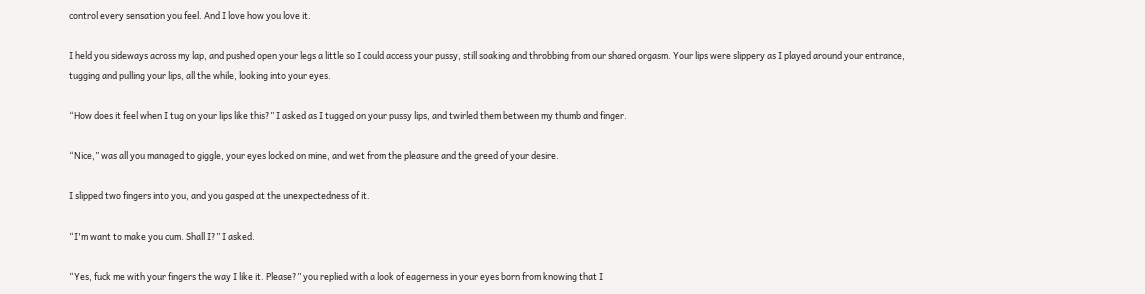control every sensation you feel. And I love how you love it.

I held you sideways across my lap, and pushed open your legs a little so I could access your pussy, still soaking and throbbing from our shared orgasm. Your lips were slippery as I played around your entrance, tugging and pulling your lips, all the while, looking into your eyes.

“How does it feel when I tug on your lips like this?” I asked as I tugged on your pussy lips, and twirled them between my thumb and finger.

“Nice,” was all you managed to giggle, your eyes locked on mine, and wet from the pleasure and the greed of your desire.

I slipped two fingers into you, and you gasped at the unexpectedness of it.

“I'm want to make you cum. Shall I?” I asked.

“Yes, fuck me with your fingers the way I like it. Please?” you replied with a look of eagerness in your eyes born from knowing that I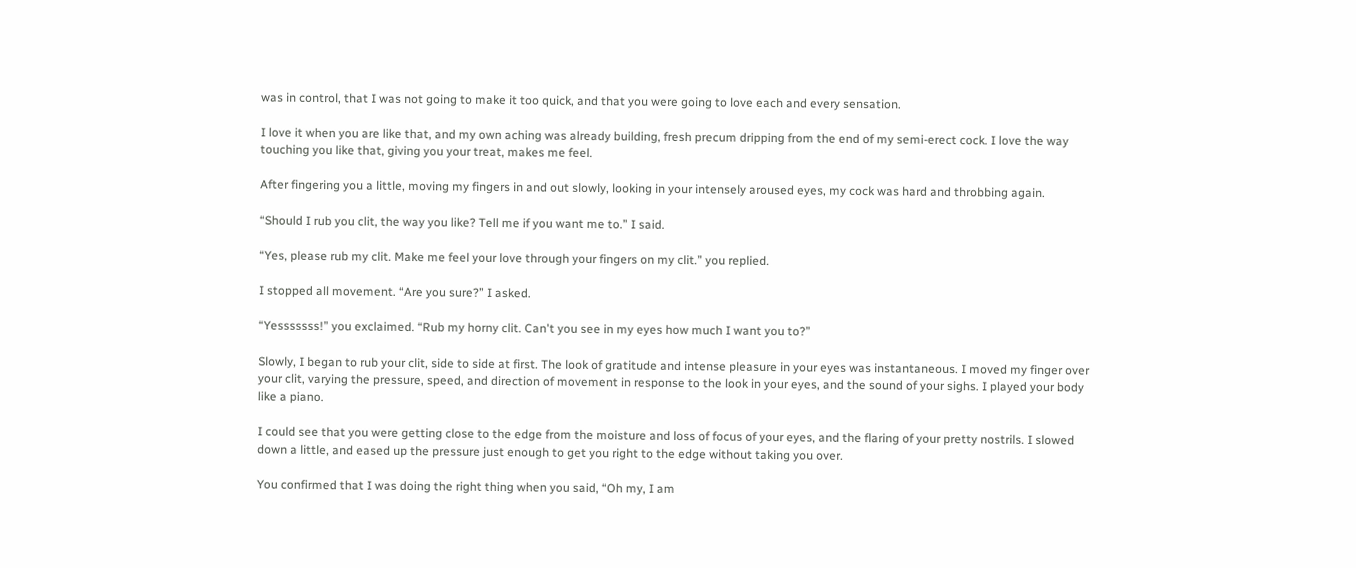was in control, that I was not going to make it too quick, and that you were going to love each and every sensation.

I love it when you are like that, and my own aching was already building, fresh precum dripping from the end of my semi-erect cock. I love the way touching you like that, giving you your treat, makes me feel.

After fingering you a little, moving my fingers in and out slowly, looking in your intensely aroused eyes, my cock was hard and throbbing again.

“Should I rub you clit, the way you like? Tell me if you want me to.” I said.

“Yes, please rub my clit. Make me feel your love through your fingers on my clit.” you replied.

I stopped all movement. “Are you sure?” I asked.

“Yesssssss!” you exclaimed. “Rub my horny clit. Can't you see in my eyes how much I want you to?”

Slowly, I began to rub your clit, side to side at first. The look of gratitude and intense pleasure in your eyes was instantaneous. I moved my finger over your clit, varying the pressure, speed, and direction of movement in response to the look in your eyes, and the sound of your sighs. I played your body like a piano.

I could see that you were getting close to the edge from the moisture and loss of focus of your eyes, and the flaring of your pretty nostrils. I slowed down a little, and eased up the pressure just enough to get you right to the edge without taking you over.

You confirmed that I was doing the right thing when you said, “Oh my, I am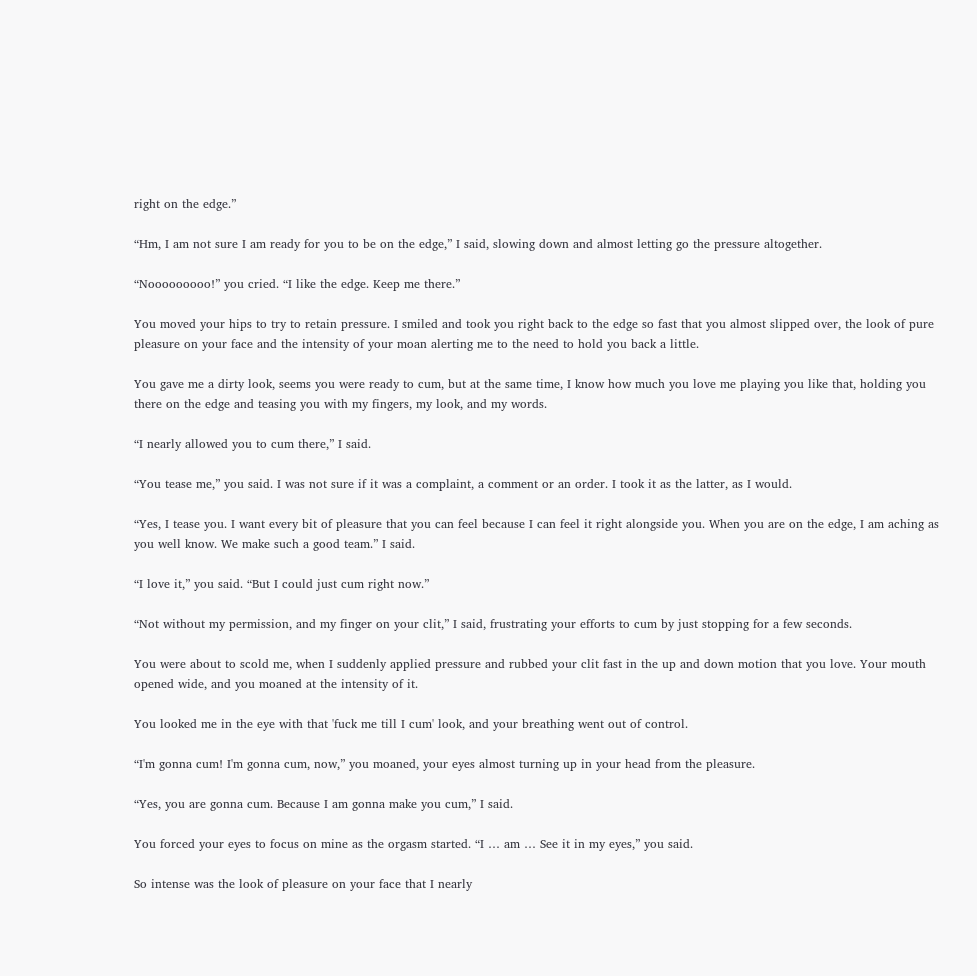right on the edge.”

“Hm, I am not sure I am ready for you to be on the edge,” I said, slowing down and almost letting go the pressure altogether.

“Nooooooooo!” you cried. “I like the edge. Keep me there.”

You moved your hips to try to retain pressure. I smiled and took you right back to the edge so fast that you almost slipped over, the look of pure pleasure on your face and the intensity of your moan alerting me to the need to hold you back a little.

You gave me a dirty look, seems you were ready to cum, but at the same time, I know how much you love me playing you like that, holding you there on the edge and teasing you with my fingers, my look, and my words.

“I nearly allowed you to cum there,” I said.

“You tease me,” you said. I was not sure if it was a complaint, a comment or an order. I took it as the latter, as I would.

“Yes, I tease you. I want every bit of pleasure that you can feel because I can feel it right alongside you. When you are on the edge, I am aching as you well know. We make such a good team.” I said.

“I love it,” you said. “But I could just cum right now.”

“Not without my permission, and my finger on your clit,” I said, frustrating your efforts to cum by just stopping for a few seconds.

You were about to scold me, when I suddenly applied pressure and rubbed your clit fast in the up and down motion that you love. Your mouth opened wide, and you moaned at the intensity of it.

You looked me in the eye with that 'fuck me till I cum' look, and your breathing went out of control.

“I'm gonna cum! I'm gonna cum, now,” you moaned, your eyes almost turning up in your head from the pleasure.

“Yes, you are gonna cum. Because I am gonna make you cum,” I said.

You forced your eyes to focus on mine as the orgasm started. “I … am … See it in my eyes,” you said.

So intense was the look of pleasure on your face that I nearly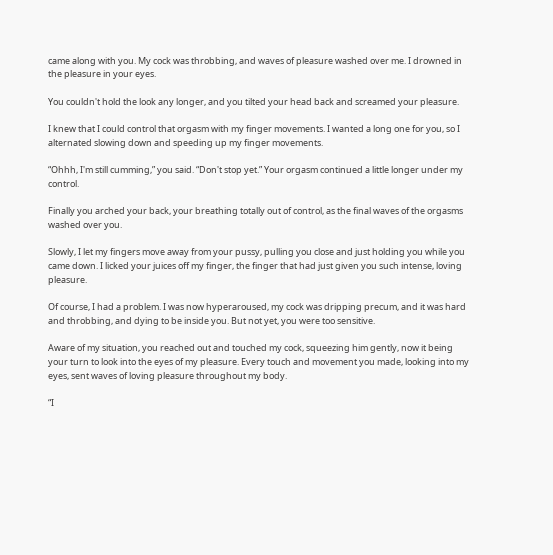came along with you. My cock was throbbing, and waves of pleasure washed over me. I drowned in the pleasure in your eyes.

You couldn't hold the look any longer, and you tilted your head back and screamed your pleasure.

I knew that I could control that orgasm with my finger movements. I wanted a long one for you, so I alternated slowing down and speeding up my finger movements.

“Ohhh, I'm still cumming,” you said. “Don't stop yet.” Your orgasm continued a little longer under my control.

Finally you arched your back, your breathing totally out of control, as the final waves of the orgasms washed over you.

Slowly, I let my fingers move away from your pussy, pulling you close and just holding you while you came down. I licked your juices off my finger, the finger that had just given you such intense, loving pleasure.

Of course, I had a problem. I was now hyperaroused, my cock was dripping precum, and it was hard and throbbing, and dying to be inside you. But not yet, you were too sensitive.

Aware of my situation, you reached out and touched my cock, squeezing him gently, now it being your turn to look into the eyes of my pleasure. Every touch and movement you made, looking into my eyes, sent waves of loving pleasure throughout my body.

“I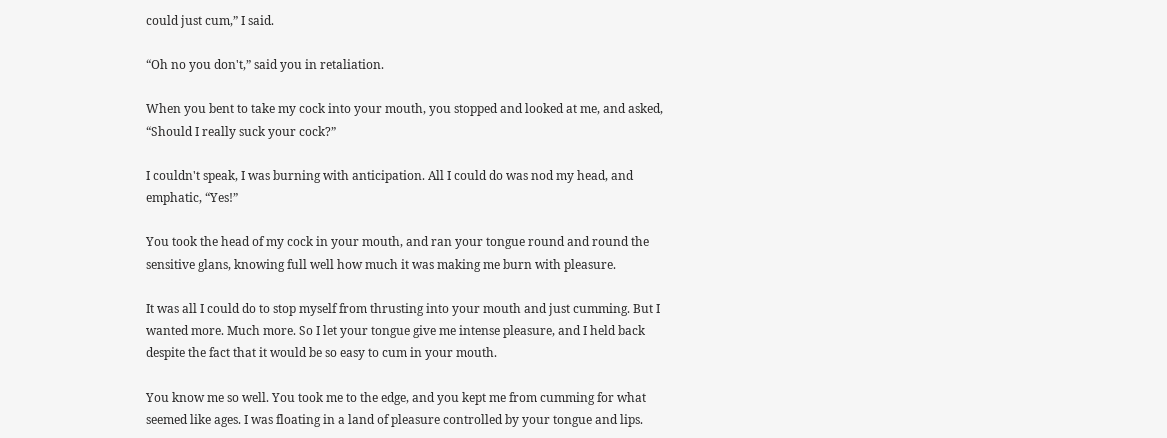could just cum,” I said.

“Oh no you don't,” said you in retaliation.

When you bent to take my cock into your mouth, you stopped and looked at me, and asked, “Should I really suck your cock?”

I couldn't speak, I was burning with anticipation. All I could do was nod my head, and emphatic, “Yes!”

You took the head of my cock in your mouth, and ran your tongue round and round the sensitive glans, knowing full well how much it was making me burn with pleasure.

It was all I could do to stop myself from thrusting into your mouth and just cumming. But I wanted more. Much more. So I let your tongue give me intense pleasure, and I held back despite the fact that it would be so easy to cum in your mouth.

You know me so well. You took me to the edge, and you kept me from cumming for what seemed like ages. I was floating in a land of pleasure controlled by your tongue and lips.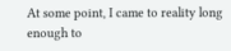At some point, I came to reality long enough to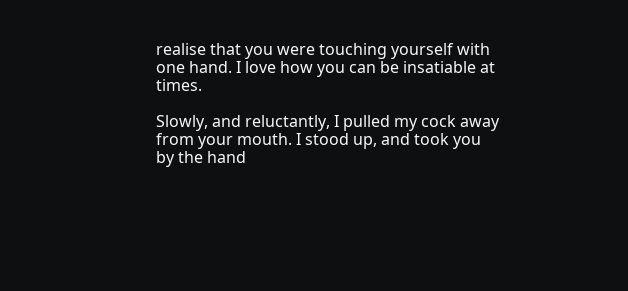realise that you were touching yourself with one hand. I love how you can be insatiable at times.

Slowly, and reluctantly, I pulled my cock away from your mouth. I stood up, and took you by the hand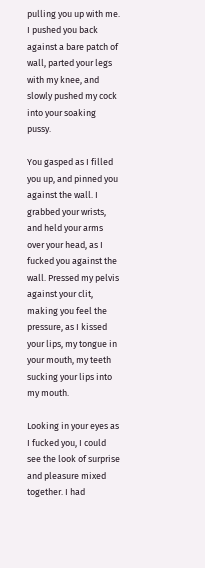pulling you up with me. I pushed you back against a bare patch of wall, parted your legs with my knee, and slowly pushed my cock into your soaking pussy.

You gasped as I filled you up, and pinned you against the wall. I grabbed your wrists, and held your arms over your head, as I fucked you against the wall. Pressed my pelvis against your clit, making you feel the pressure, as I kissed your lips, my tongue in your mouth, my teeth sucking your lips into my mouth.

Looking in your eyes as I fucked you, I could see the look of surprise and pleasure mixed together. I had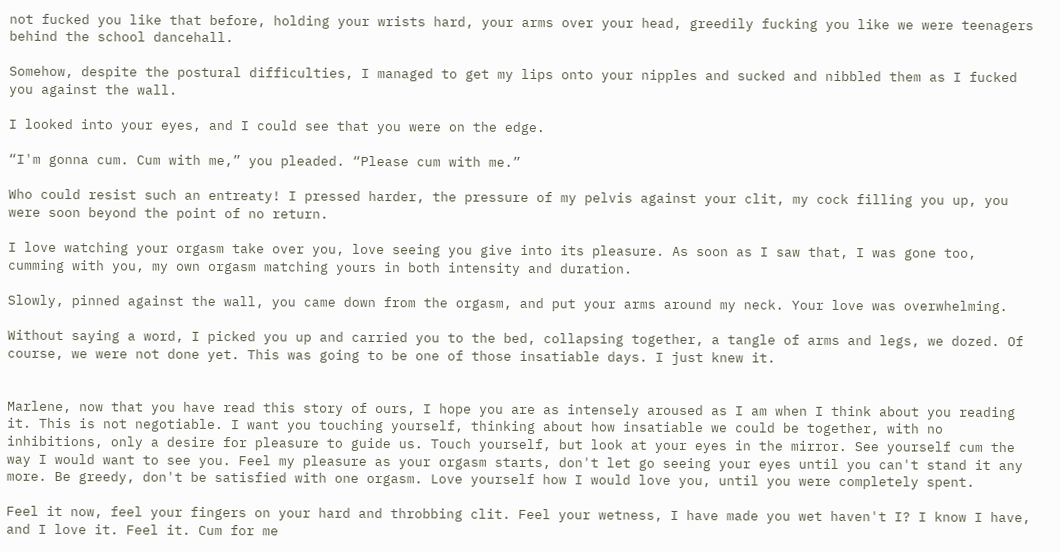not fucked you like that before, holding your wrists hard, your arms over your head, greedily fucking you like we were teenagers behind the school dancehall.

Somehow, despite the postural difficulties, I managed to get my lips onto your nipples and sucked and nibbled them as I fucked you against the wall.

I looked into your eyes, and I could see that you were on the edge.

“I'm gonna cum. Cum with me,” you pleaded. “Please cum with me.”

Who could resist such an entreaty! I pressed harder, the pressure of my pelvis against your clit, my cock filling you up, you were soon beyond the point of no return.

I love watching your orgasm take over you, love seeing you give into its pleasure. As soon as I saw that, I was gone too, cumming with you, my own orgasm matching yours in both intensity and duration.

Slowly, pinned against the wall, you came down from the orgasm, and put your arms around my neck. Your love was overwhelming.

Without saying a word, I picked you up and carried you to the bed, collapsing together, a tangle of arms and legs, we dozed. Of course, we were not done yet. This was going to be one of those insatiable days. I just knew it.


Marlene, now that you have read this story of ours, I hope you are as intensely aroused as I am when I think about you reading it. This is not negotiable. I want you touching yourself, thinking about how insatiable we could be together, with no inhibitions, only a desire for pleasure to guide us. Touch yourself, but look at your eyes in the mirror. See yourself cum the way I would want to see you. Feel my pleasure as your orgasm starts, don't let go seeing your eyes until you can't stand it any more. Be greedy, don't be satisfied with one orgasm. Love yourself how I would love you, until you were completely spent.

Feel it now, feel your fingers on your hard and throbbing clit. Feel your wetness, I have made you wet haven't I? I know I have, and I love it. Feel it. Cum for me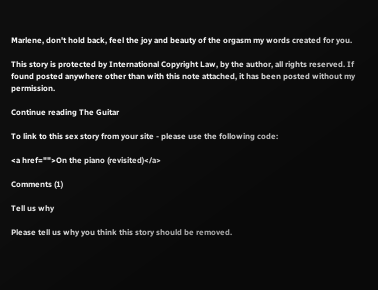Marlene, don't hold back, feel the joy and beauty of the orgasm my words created for you.

This story is protected by International Copyright Law, by the author, all rights reserved. If found posted anywhere other than with this note attached, it has been posted without my permission.

Continue reading The Guitar

To link to this sex story from your site - please use the following code:

<a href="">On the piano (revisited)</a>

Comments (1)

Tell us why

Please tell us why you think this story should be removed.